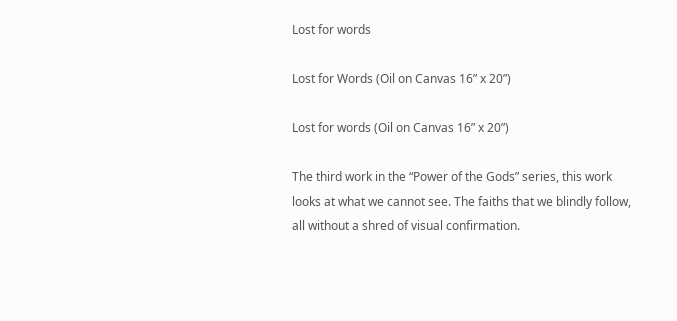Lost for words

Lost for Words (Oil on Canvas 16” x 20”)

Lost for words (Oil on Canvas 16” x 20”)

The third work in the “Power of the Gods” series, this work looks at what we cannot see. The faiths that we blindly follow, all without a shred of visual confirmation.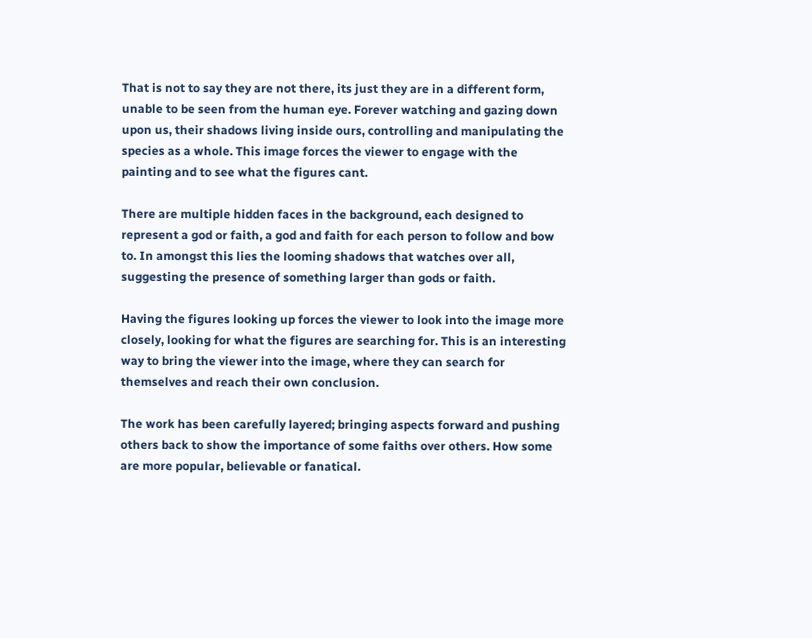That is not to say they are not there, its just they are in a different form, unable to be seen from the human eye. Forever watching and gazing down upon us, their shadows living inside ours, controlling and manipulating the species as a whole. This image forces the viewer to engage with the painting and to see what the figures cant.

There are multiple hidden faces in the background, each designed to represent a god or faith, a god and faith for each person to follow and bow to. In amongst this lies the looming shadows that watches over all, suggesting the presence of something larger than gods or faith.

Having the figures looking up forces the viewer to look into the image more closely, looking for what the figures are searching for. This is an interesting way to bring the viewer into the image, where they can search for themselves and reach their own conclusion.

The work has been carefully layered; bringing aspects forward and pushing others back to show the importance of some faiths over others. How some are more popular, believable or fanatical.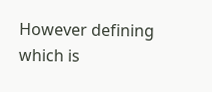However defining which is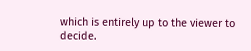which is entirely up to the viewer to decide.